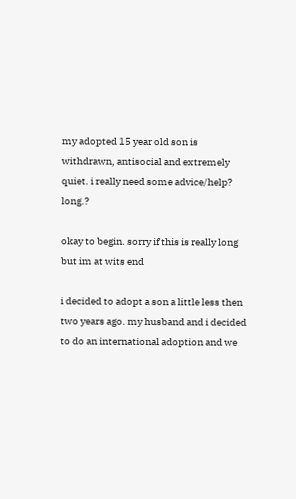my adopted 15 year old son is withdrawn, antisocial and extremely quiet. i really need some advice/help? long.?

okay to begin. sorry if this is really long but im at wits end

i decided to adopt a son a little less then two years ago. my husband and i decided to do an international adoption and we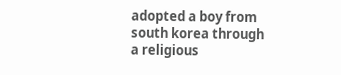adopted a boy from south korea through a religious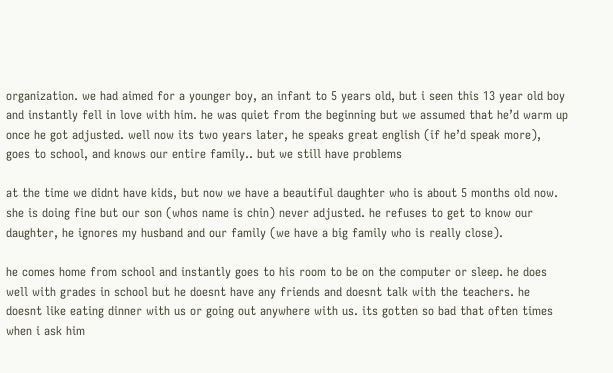organization. we had aimed for a younger boy, an infant to 5 years old, but i seen this 13 year old boy and instantly fell in love with him. he was quiet from the beginning but we assumed that he’d warm up once he got adjusted. well now its two years later, he speaks great english (if he’d speak more), goes to school, and knows our entire family.. but we still have problems

at the time we didnt have kids, but now we have a beautiful daughter who is about 5 months old now. she is doing fine but our son (whos name is chin) never adjusted. he refuses to get to know our daughter, he ignores my husband and our family (we have a big family who is really close).

he comes home from school and instantly goes to his room to be on the computer or sleep. he does well with grades in school but he doesnt have any friends and doesnt talk with the teachers. he doesnt like eating dinner with us or going out anywhere with us. its gotten so bad that often times when i ask him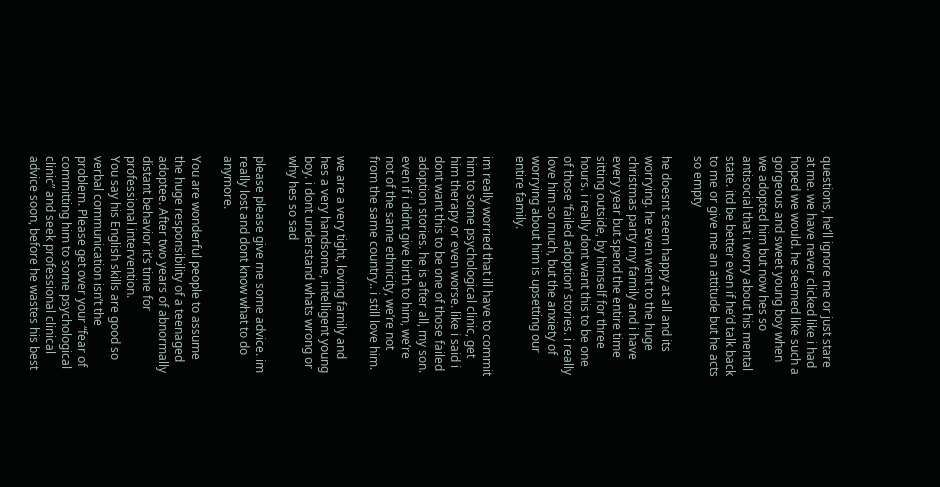questions, he’ll ignore me or just stare at me. we have never clicked like i had hoped we would. he seemed like such a gorgeous and sweet young boy when we adopted him but now hes so antisocial that i worry about his mental state. itd be better even if he’d talk back to me or give me an attitude but he acts so empty

he doesnt seem happy at all and its worrying. he even went to the huge christmas party my family and i have every year but spend the entire time sitting outside, by himself for three hours. i really dont want this to be one of those ‘failed adoption’ stories. i really love him so much, but the anxiety of worrying about him is upsetting our entire family.

im really worried that ill have to commit him to some psychological clinic, get him therapy or even worse. like i said i dont want this to be one of those failed adoption stories. he is after all, my son. even if i didnt give birth to him, we’re not of the same ethnicity, we’re not from the same country.. i still love him.

we are a very tight, loving family and hes a very handsome, intelligent young boy. i dont understand whats wrong or why hes so sad

please please give me some advice. im really lost and dont know what to do anymore.

You are wonderful people to assume the huge responsibility of a teenaged adoptee. After two years of abnormally distant behavior it’s time for professional intervention.
You say his English skills are good so verbal communication isn’t the problem. Please get over your “fear of committing him to some psychological clinic” and seek professional clinical advice soon, before he wastes his best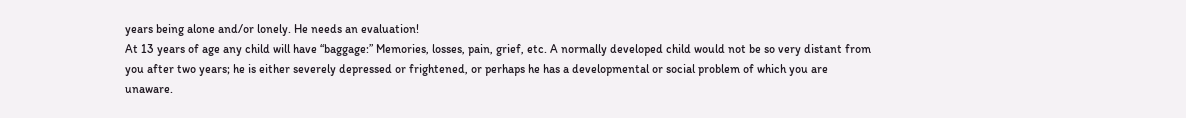years being alone and/or lonely. He needs an evaluation!
At 13 years of age any child will have “baggage:” Memories, losses, pain, grief, etc. A normally developed child would not be so very distant from you after two years; he is either severely depressed or frightened, or perhaps he has a developmental or social problem of which you are unaware.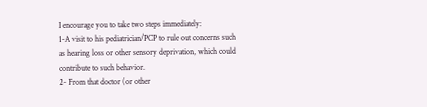I encourage you to take two steps immediately:
1-A visit to his pediatrician/PCP to rule out concerns such as hearing loss or other sensory deprivation, which could contribute to such behavior.
2- From that doctor (or other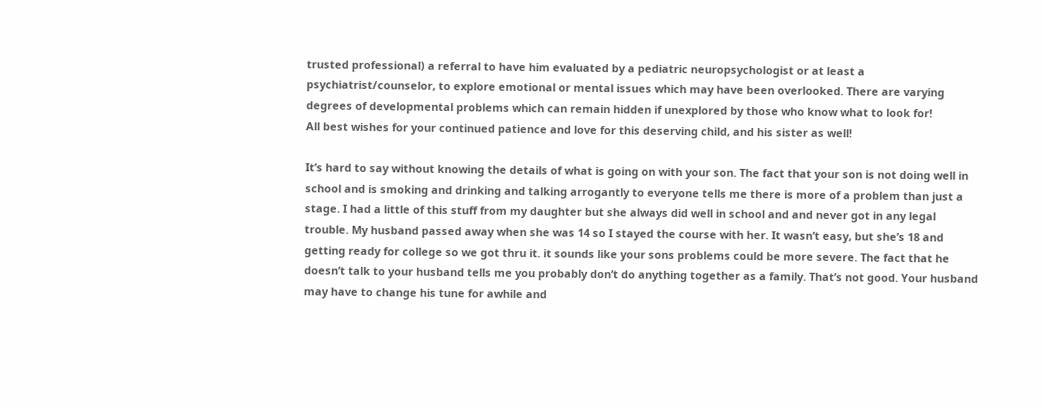trusted professional) a referral to have him evaluated by a pediatric neuropsychologist or at least a psychiatrist/counselor, to explore emotional or mental issues which may have been overlooked. There are varying degrees of developmental problems which can remain hidden if unexplored by those who know what to look for!
All best wishes for your continued patience and love for this deserving child, and his sister as well!

It’s hard to say without knowing the details of what is going on with your son. The fact that your son is not doing well in school and is smoking and drinking and talking arrogantly to everyone tells me there is more of a problem than just a stage. I had a little of this stuff from my daughter but she always did well in school and and never got in any legal trouble. My husband passed away when she was 14 so I stayed the course with her. It wasn’t easy, but she’s 18 and getting ready for college so we got thru it. it sounds like your sons problems could be more severe. The fact that he doesn’t talk to your husband tells me you probably don’t do anything together as a family. That’s not good. Your husband may have to change his tune for awhile and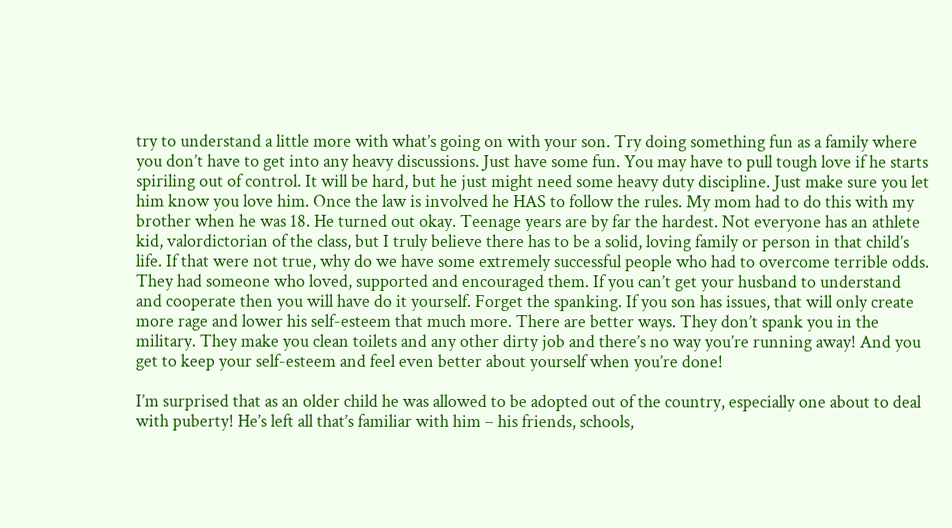try to understand a little more with what’s going on with your son. Try doing something fun as a family where you don’t have to get into any heavy discussions. Just have some fun. You may have to pull tough love if he starts spiriling out of control. It will be hard, but he just might need some heavy duty discipline. Just make sure you let him know you love him. Once the law is involved he HAS to follow the rules. My mom had to do this with my brother when he was 18. He turned out okay. Teenage years are by far the hardest. Not everyone has an athlete kid, valordictorian of the class, but I truly believe there has to be a solid, loving family or person in that child’s life. If that were not true, why do we have some extremely successful people who had to overcome terrible odds. They had someone who loved, supported and encouraged them. If you can’t get your husband to understand and cooperate then you will have do it yourself. Forget the spanking. If you son has issues, that will only create more rage and lower his self-esteem that much more. There are better ways. They don’t spank you in the military. They make you clean toilets and any other dirty job and there’s no way you’re running away! And you get to keep your self-esteem and feel even better about yourself when you’re done!

I’m surprised that as an older child he was allowed to be adopted out of the country, especially one about to deal with puberty! He’s left all that’s familiar with him – his friends, schools,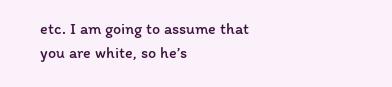etc. I am going to assume that you are white, so he’s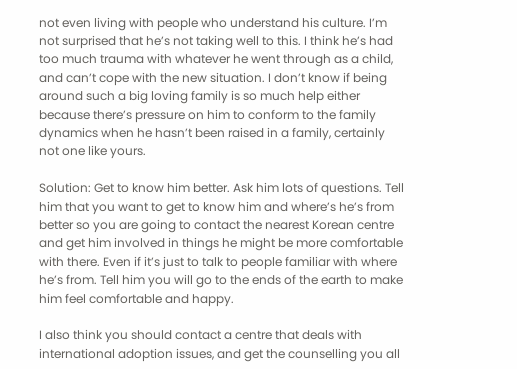not even living with people who understand his culture. I’m not surprised that he’s not taking well to this. I think he’s had too much trauma with whatever he went through as a child, and can’t cope with the new situation. I don’t know if being around such a big loving family is so much help either because there’s pressure on him to conform to the family dynamics when he hasn’t been raised in a family, certainly not one like yours.

Solution: Get to know him better. Ask him lots of questions. Tell him that you want to get to know him and where’s he’s from better so you are going to contact the nearest Korean centre and get him involved in things he might be more comfortable with there. Even if it’s just to talk to people familiar with where he’s from. Tell him you will go to the ends of the earth to make him feel comfortable and happy.

I also think you should contact a centre that deals with international adoption issues, and get the counselling you all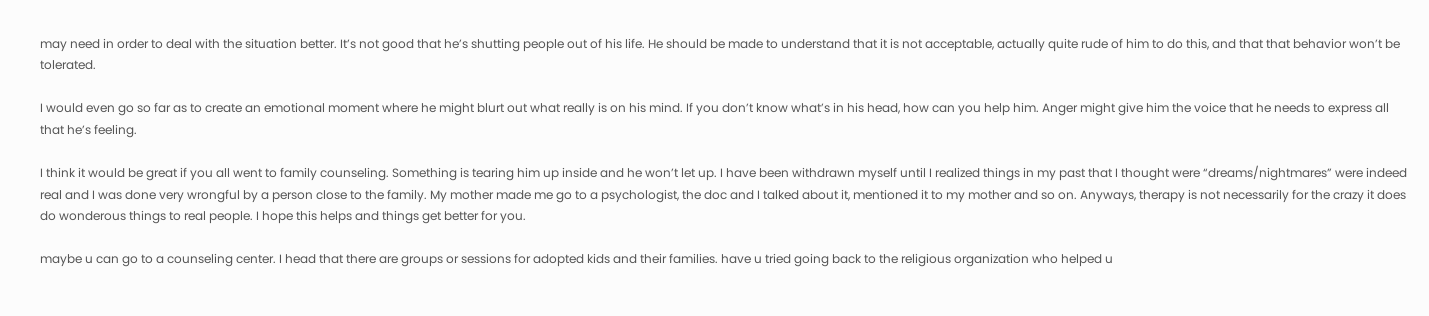may need in order to deal with the situation better. It’s not good that he’s shutting people out of his life. He should be made to understand that it is not acceptable, actually quite rude of him to do this, and that that behavior won’t be tolerated.

I would even go so far as to create an emotional moment where he might blurt out what really is on his mind. If you don’t know what’s in his head, how can you help him. Anger might give him the voice that he needs to express all that he’s feeling.

I think it would be great if you all went to family counseling. Something is tearing him up inside and he won’t let up. I have been withdrawn myself until I realized things in my past that I thought were “dreams/nightmares” were indeed real and I was done very wrongful by a person close to the family. My mother made me go to a psychologist, the doc and I talked about it, mentioned it to my mother and so on. Anyways, therapy is not necessarily for the crazy it does do wonderous things to real people. I hope this helps and things get better for you.

maybe u can go to a counseling center. I head that there are groups or sessions for adopted kids and their families. have u tried going back to the religious organization who helped u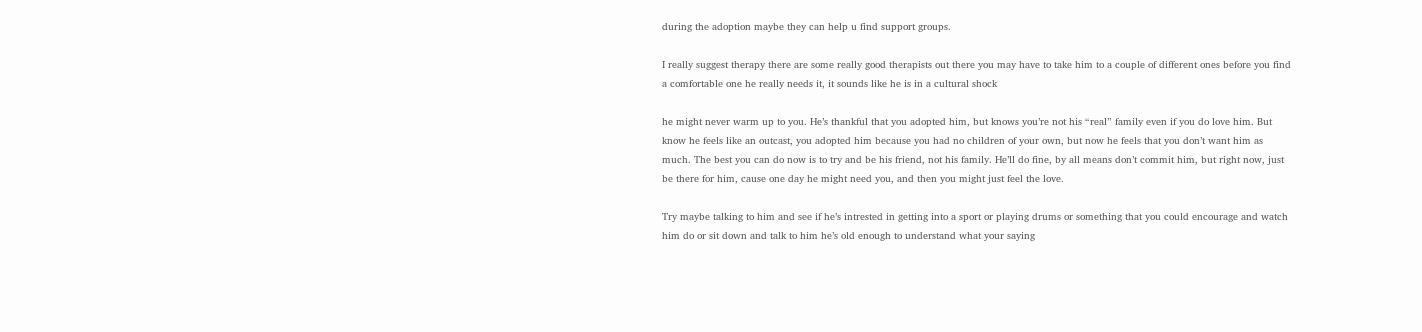during the adoption maybe they can help u find support groups.

I really suggest therapy there are some really good therapists out there you may have to take him to a couple of different ones before you find a comfortable one he really needs it, it sounds like he is in a cultural shock

he might never warm up to you. He’s thankful that you adopted him, but knows you’re not his “real” family even if you do love him. But know he feels like an outcast, you adopted him because you had no children of your own, but now he feels that you don’t want him as much. The best you can do now is to try and be his friend, not his family. He’ll do fine, by all means don’t commit him, but right now, just be there for him, cause one day he might need you, and then you might just feel the love.

Try maybe talking to him and see if he’s intrested in getting into a sport or playing drums or something that you could encourage and watch him do or sit down and talk to him he’s old enough to understand what your saying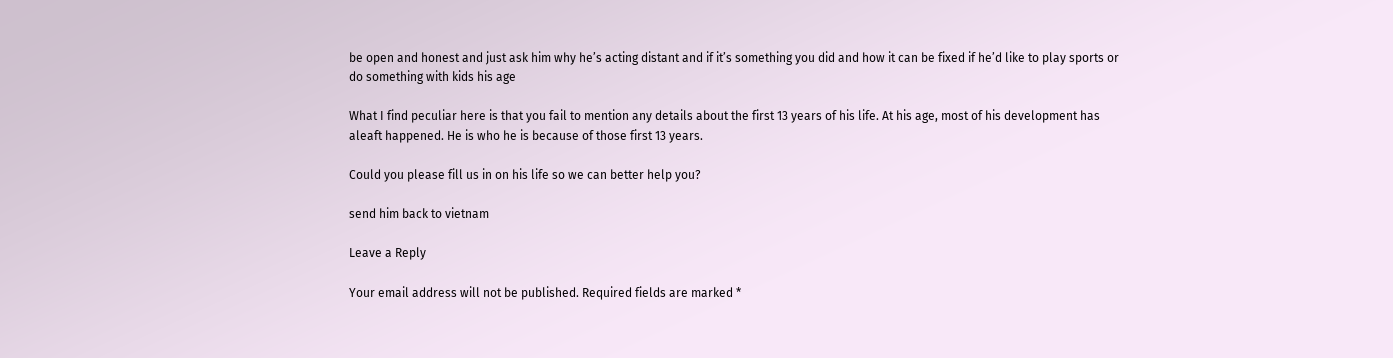be open and honest and just ask him why he’s acting distant and if it’s something you did and how it can be fixed if he’d like to play sports or do something with kids his age

What I find peculiar here is that you fail to mention any details about the first 13 years of his life. At his age, most of his development has aleaft happened. He is who he is because of those first 13 years.

Could you please fill us in on his life so we can better help you?

send him back to vietnam

Leave a Reply

Your email address will not be published. Required fields are marked *